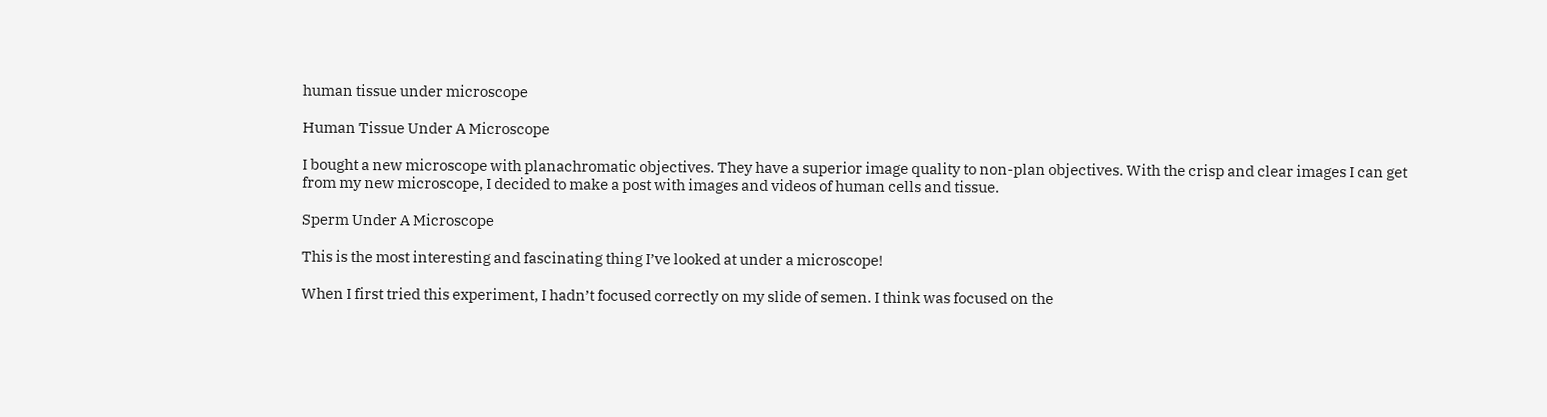human tissue under microscope

Human Tissue Under A Microscope

I bought a new microscope with planachromatic objectives. They have a superior image quality to non-plan objectives. With the crisp and clear images I can get from my new microscope, I decided to make a post with images and videos of human cells and tissue.

Sperm Under A Microscope

This is the most interesting and fascinating thing I’ve looked at under a microscope!

When I first tried this experiment, I hadn’t focused correctly on my slide of semen. I think was focused on the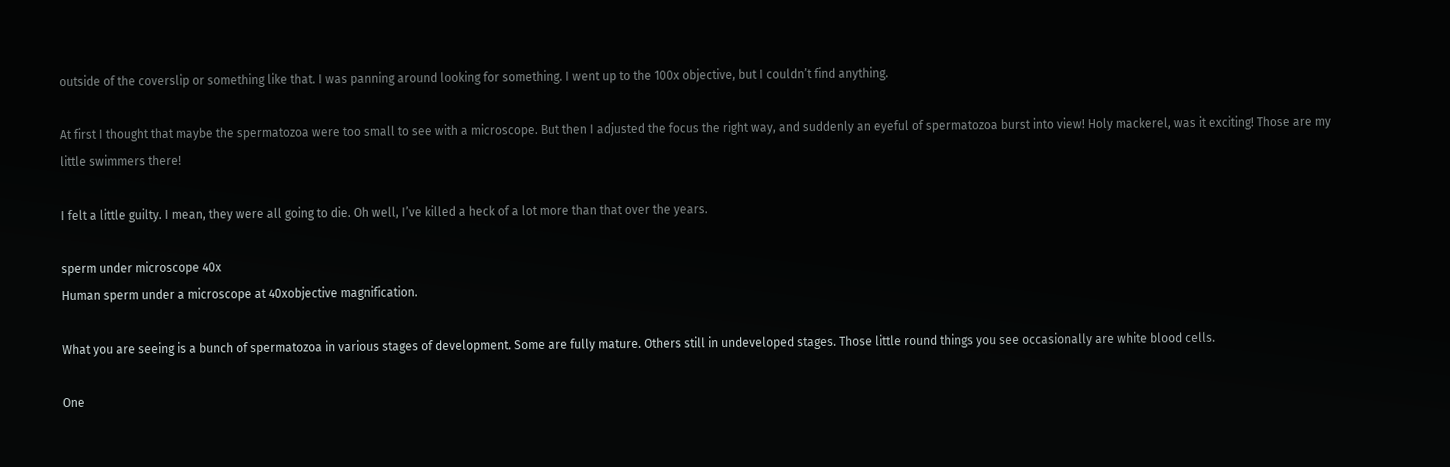outside of the coverslip or something like that. I was panning around looking for something. I went up to the 100x objective, but I couldn’t find anything.

At first I thought that maybe the spermatozoa were too small to see with a microscope. But then I adjusted the focus the right way, and suddenly an eyeful of spermatozoa burst into view! Holy mackerel, was it exciting! Those are my little swimmers there!

I felt a little guilty. I mean, they were all going to die. Oh well, I’ve killed a heck of a lot more than that over the years.

sperm under microscope 40x
Human sperm under a microscope at 40xobjective magnification.

What you are seeing is a bunch of spermatozoa in various stages of development. Some are fully mature. Others still in undeveloped stages. Those little round things you see occasionally are white blood cells.

One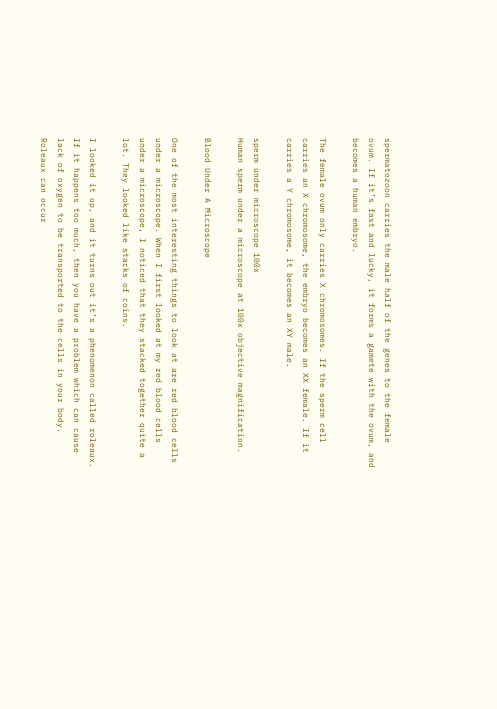spermatozoon carries the male half of the genes to the female ovum. If it’s fast and lucky, it forms a gamete with the ovum, and becomes a human embryo.

The female ovum only carries X chromosomes. If the sperm cell carries an X chromosome, the embryo becomes an XX female. If it carries a Y chromosome, it becomes an XY male.

sperm under microscope 100x
Human sperm under a microscope at 100x objective magnification.

Blood Under A Microscope

One of the most interesting things to look at are red blood cells under a microscope. When I first looked at my red blood cells under a microscope, I noticed that they stacked together quite a lot. They looked like stacks of coins.

I looked it up, and it turns out it’s a phenomenon called roleaux. If it happens too much, then you have a problem which can cause lack of oxygen to be transported to the cells in your body. Roleaux can occur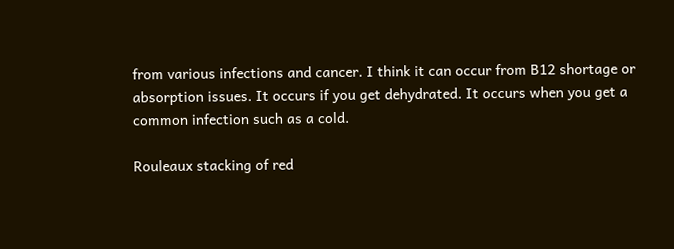from various infections and cancer. I think it can occur from B12 shortage or absorption issues. It occurs if you get dehydrated. It occurs when you get a common infection such as a cold.

Rouleaux stacking of red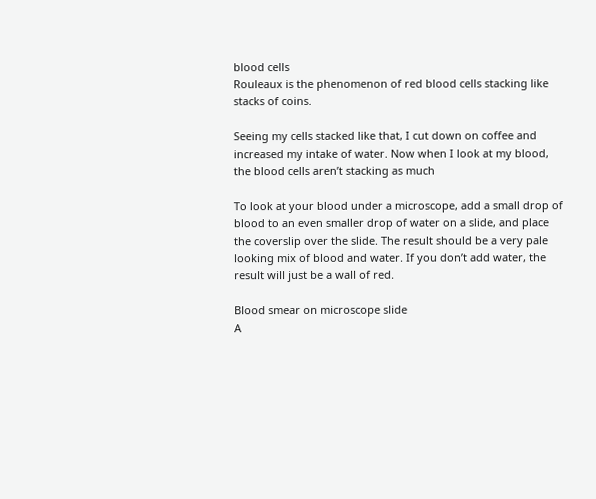blood cells
Rouleaux is the phenomenon of red blood cells stacking like stacks of coins.

Seeing my cells stacked like that, I cut down on coffee and increased my intake of water. Now when I look at my blood, the blood cells aren’t stacking as much

To look at your blood under a microscope, add a small drop of blood to an even smaller drop of water on a slide, and place the coverslip over the slide. The result should be a very pale looking mix of blood and water. If you don’t add water, the result will just be a wall of red.

Blood smear on microscope slide
A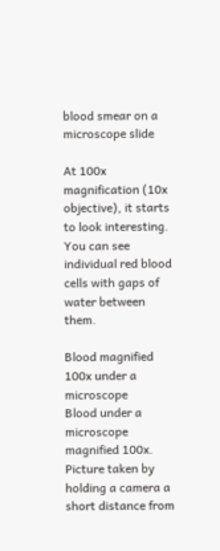blood smear on a microscope slide

At 100x magnification (10x objective), it starts to look interesting. You can see individual red blood cells with gaps of water between them.

Blood magnified 100x under a microscope
Blood under a microscope magnified 100x. Picture taken by holding a camera a short distance from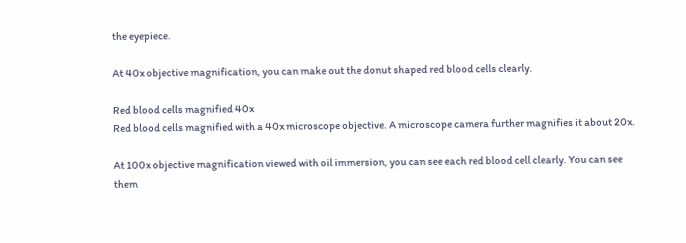the eyepiece.

At 40x objective magnification, you can make out the donut shaped red blood cells clearly.

Red blood cells magnified 40x
Red blood cells magnified with a 40x microscope objective. A microscope camera further magnifies it about 20x.

At 100x objective magnification viewed with oil immersion, you can see each red blood cell clearly. You can see them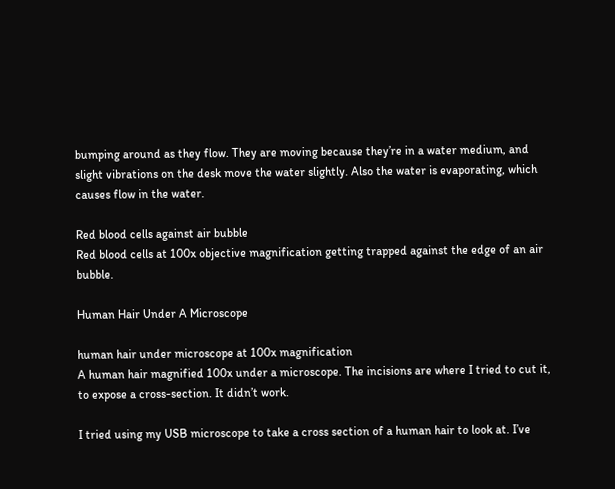bumping around as they flow. They are moving because they’re in a water medium, and slight vibrations on the desk move the water slightly. Also the water is evaporating, which causes flow in the water.

Red blood cells against air bubble
Red blood cells at 100x objective magnification getting trapped against the edge of an air bubble.

Human Hair Under A Microscope

human hair under microscope at 100x magnification
A human hair magnified 100x under a microscope. The incisions are where I tried to cut it, to expose a cross-section. It didn’t work.

I tried using my USB microscope to take a cross section of a human hair to look at. I’ve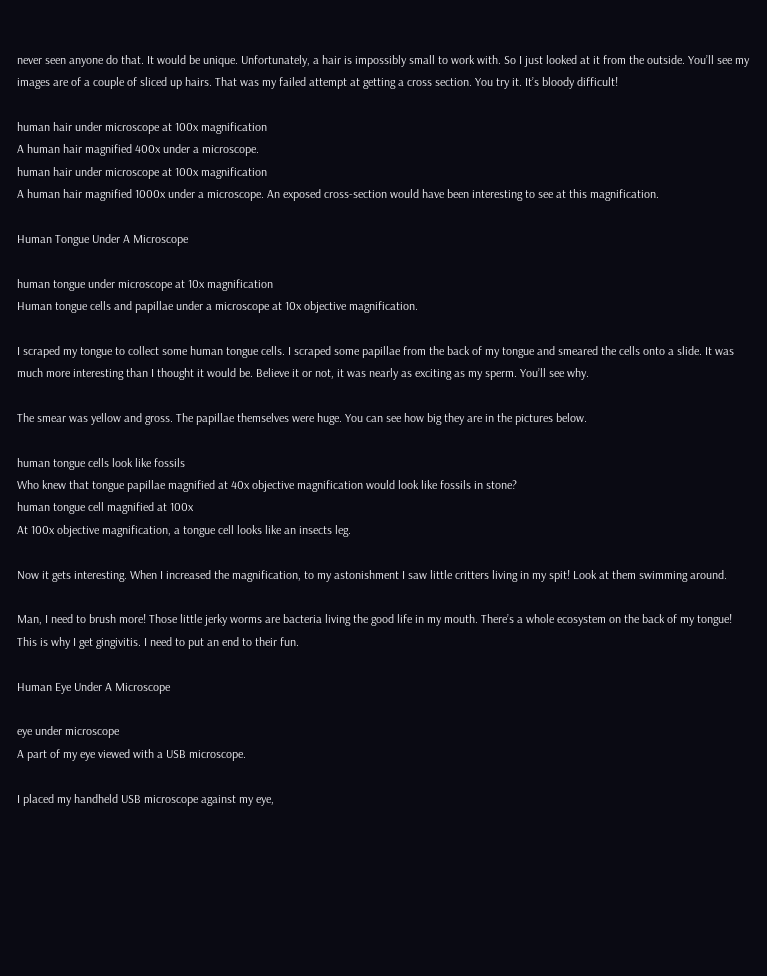never seen anyone do that. It would be unique. Unfortunately, a hair is impossibly small to work with. So I just looked at it from the outside. You’ll see my images are of a couple of sliced up hairs. That was my failed attempt at getting a cross section. You try it. It’s bloody difficult!

human hair under microscope at 100x magnification
A human hair magnified 400x under a microscope.
human hair under microscope at 100x magnification
A human hair magnified 1000x under a microscope. An exposed cross-section would have been interesting to see at this magnification.

Human Tongue Under A Microscope

human tongue under microscope at 10x magnification
Human tongue cells and papillae under a microscope at 10x objective magnification.

I scraped my tongue to collect some human tongue cells. I scraped some papillae from the back of my tongue and smeared the cells onto a slide. It was much more interesting than I thought it would be. Believe it or not, it was nearly as exciting as my sperm. You’ll see why.

The smear was yellow and gross. The papillae themselves were huge. You can see how big they are in the pictures below.

human tongue cells look like fossils
Who knew that tongue papillae magnified at 40x objective magnification would look like fossils in stone?
human tongue cell magnified at 100x
At 100x objective magnification, a tongue cell looks like an insects leg.

Now it gets interesting. When I increased the magnification, to my astonishment I saw little critters living in my spit! Look at them swimming around.

Man, I need to brush more! Those little jerky worms are bacteria living the good life in my mouth. There’s a whole ecosystem on the back of my tongue! This is why I get gingivitis. I need to put an end to their fun.

Human Eye Under A Microscope

eye under microscope
A part of my eye viewed with a USB microscope.

I placed my handheld USB microscope against my eye,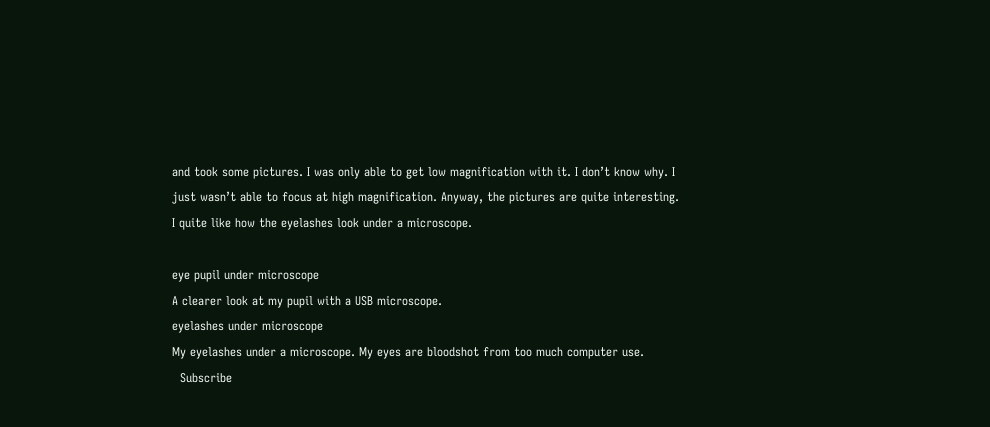and took some pictures. I was only able to get low magnification with it. I don’t know why. I just wasn’t able to focus at high magnification. Anyway, the pictures are quite interesting. I quite like how the eyelashes look under a microscope.

eye pupil under microscope
A clearer look at my pupil with a USB microscope.
eyelashes under microscope
My eyelashes under a microscope. My eyes are bloodshot from too much computer use.
  Subscribe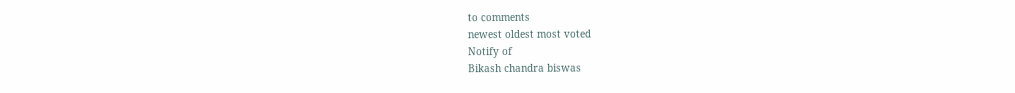to comments
newest oldest most voted
Notify of
Bikash chandra biswas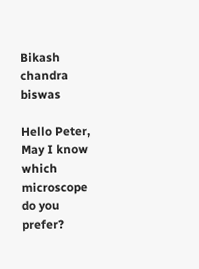Bikash chandra biswas

Hello Peter,
May I know which microscope do you prefer?